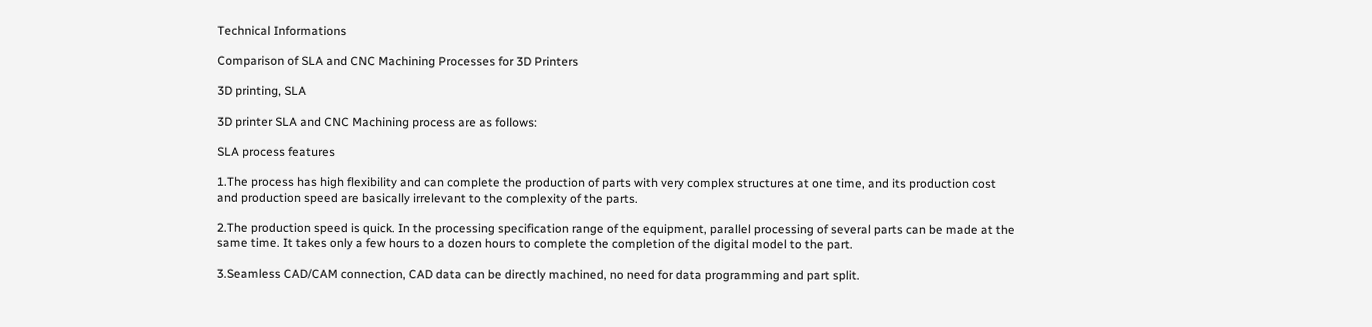Technical Informations

Comparison of SLA and CNC Machining Processes for 3D Printers

3D printing, SLA

3D printer SLA and CNC Machining process are as follows:

SLA process features

1.The process has high flexibility and can complete the production of parts with very complex structures at one time, and its production cost and production speed are basically irrelevant to the complexity of the parts.

2.The production speed is quick. In the processing specification range of the equipment, parallel processing of several parts can be made at the same time. It takes only a few hours to a dozen hours to complete the completion of the digital model to the part.

3.Seamless CAD/CAM connection, CAD data can be directly machined, no need for data programming and part split.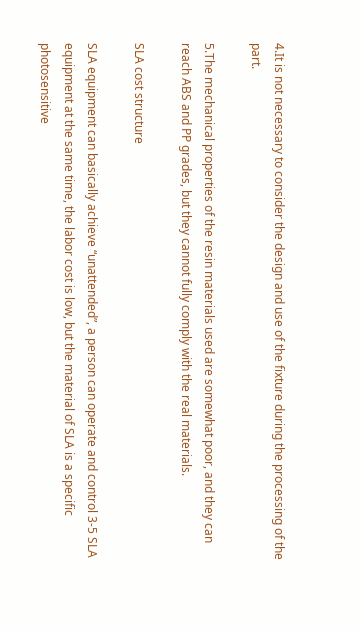4.It is not necessary to consider the design and use of the fixture during the processing of the part.

5.The mechanical properties of the resin materials used are somewhat poor, and they can reach ABS and PP grades, but they cannot fully comply with the real materials.

SLA cost structure

SLA equipment can basically achieve “unattended”, a person can operate and control 3-5 SLA equipment at the same time, the labor cost is low, but the material of SLA is a specific photosensitive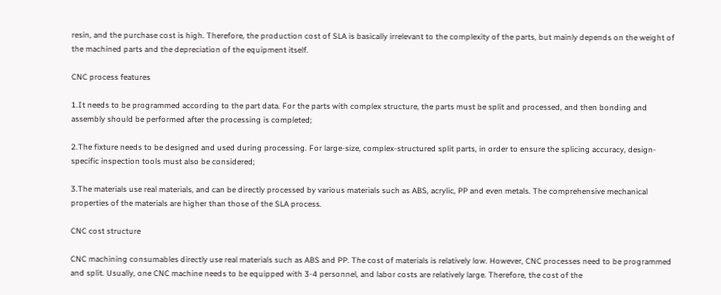resin, and the purchase cost is high. Therefore, the production cost of SLA is basically irrelevant to the complexity of the parts, but mainly depends on the weight of the machined parts and the depreciation of the equipment itself.

CNC process features

1.It needs to be programmed according to the part data. For the parts with complex structure, the parts must be split and processed, and then bonding and assembly should be performed after the processing is completed;

2.The fixture needs to be designed and used during processing. For large-size, complex-structured split parts, in order to ensure the splicing accuracy, design-specific inspection tools must also be considered;

3.The materials use real materials, and can be directly processed by various materials such as ABS, acrylic, PP and even metals. The comprehensive mechanical properties of the materials are higher than those of the SLA process.

CNC cost structure

CNC machining consumables directly use real materials such as ABS and PP. The cost of materials is relatively low. However, CNC processes need to be programmed and split. Usually, one CNC machine needs to be equipped with 3-4 personnel, and labor costs are relatively large. Therefore, the cost of the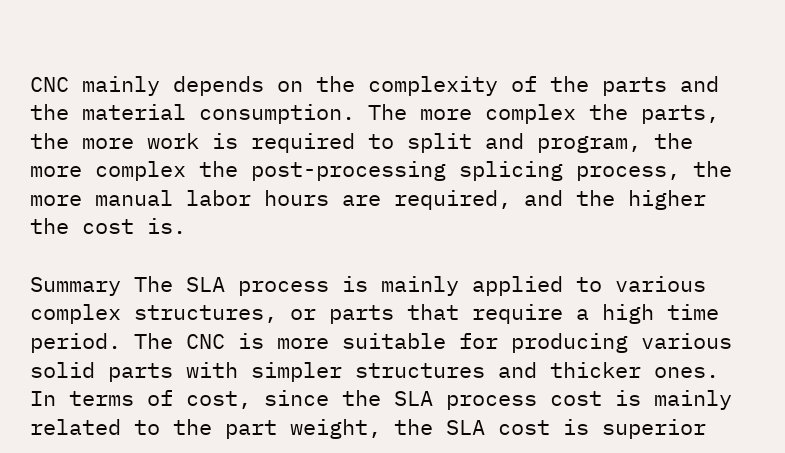CNC mainly depends on the complexity of the parts and the material consumption. The more complex the parts, the more work is required to split and program, the more complex the post-processing splicing process, the more manual labor hours are required, and the higher the cost is.

Summary The SLA process is mainly applied to various complex structures, or parts that require a high time period. The CNC is more suitable for producing various solid parts with simpler structures and thicker ones. In terms of cost, since the SLA process cost is mainly related to the part weight, the SLA cost is superior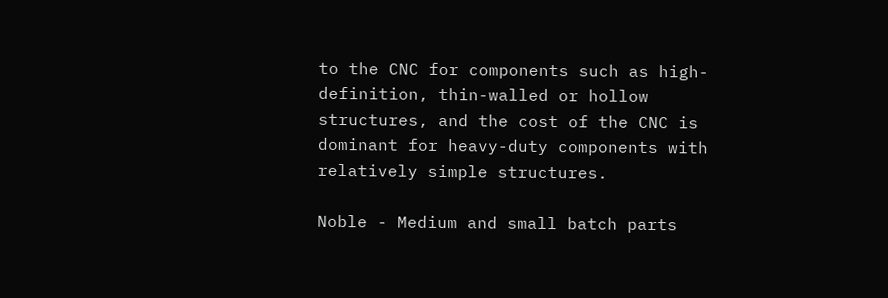to the CNC for components such as high-definition, thin-walled or hollow structures, and the cost of the CNC is dominant for heavy-duty components with relatively simple structures.

Noble - Medium and small batch parts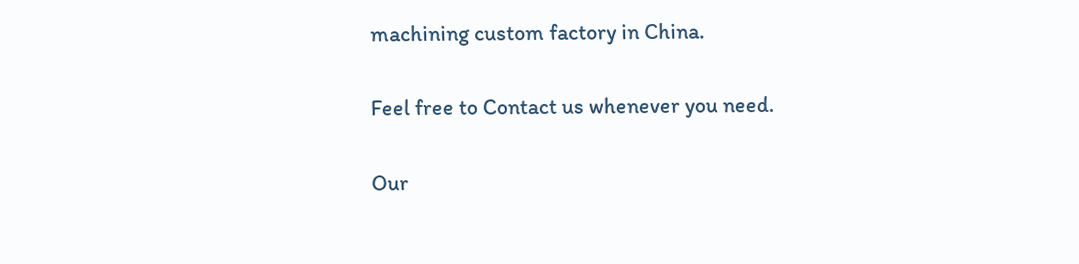machining custom factory in China.

Feel free to Contact us whenever you need.

Our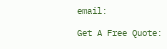email:

Get A Free Quote: